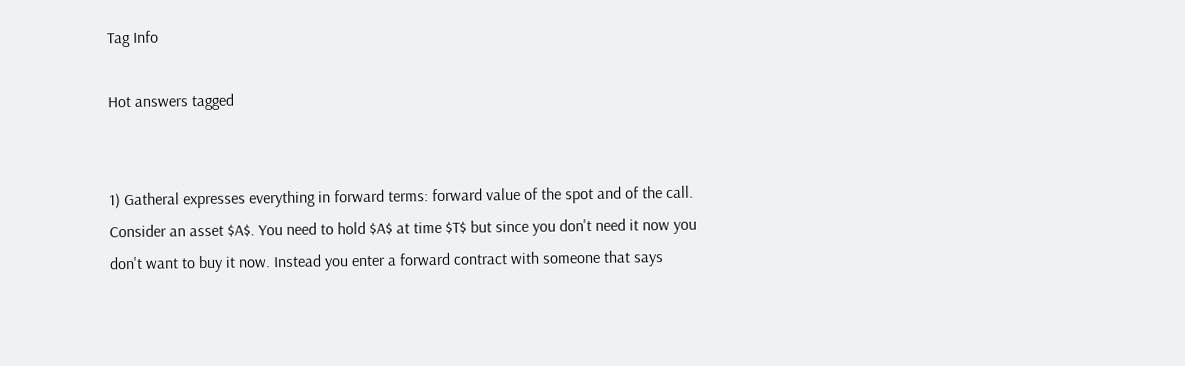Tag Info

Hot answers tagged


1) Gatheral expresses everything in forward terms: forward value of the spot and of the call. Consider an asset $A$. You need to hold $A$ at time $T$ but since you don't need it now you don't want to buy it now. Instead you enter a forward contract with someone that says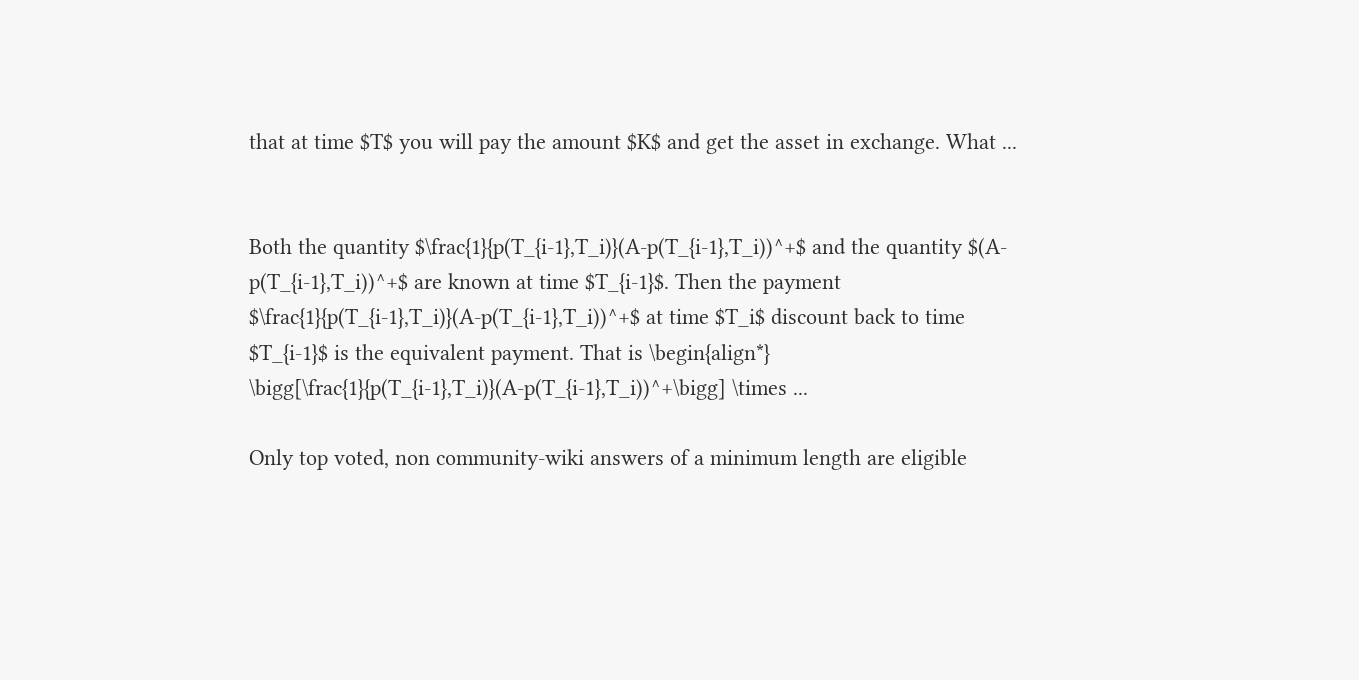that at time $T$ you will pay the amount $K$ and get the asset in exchange. What ...


Both the quantity $\frac{1}{p(T_{i-1},T_i)}(A-p(T_{i-1},T_i))^+$ and the quantity $(A-p(T_{i-1},T_i))^+$ are known at time $T_{i-1}$. Then the payment $\frac{1}{p(T_{i-1},T_i)}(A-p(T_{i-1},T_i))^+$ at time $T_i$ discount back to time $T_{i-1}$ is the equivalent payment. That is \begin{align*} \bigg[\frac{1}{p(T_{i-1},T_i)}(A-p(T_{i-1},T_i))^+\bigg] \times ...

Only top voted, non community-wiki answers of a minimum length are eligible